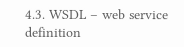4.3. WSDL – web service definition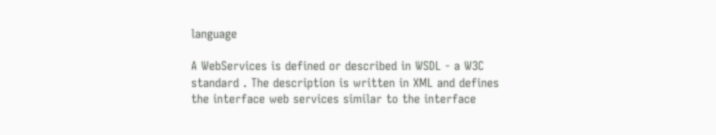language

A WebServices is defined or described in WSDL - a W3C standard . The description is written in XML and defines the interface web services similar to the interface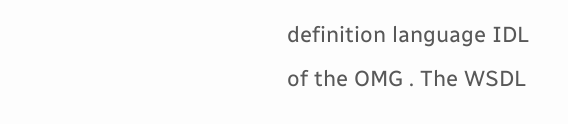definition language IDL of the OMG . The WSDL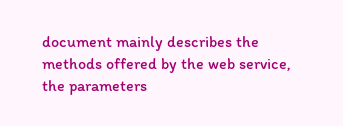document mainly describes the methods offered by the web service, the parameters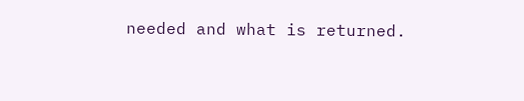needed and what is returned.